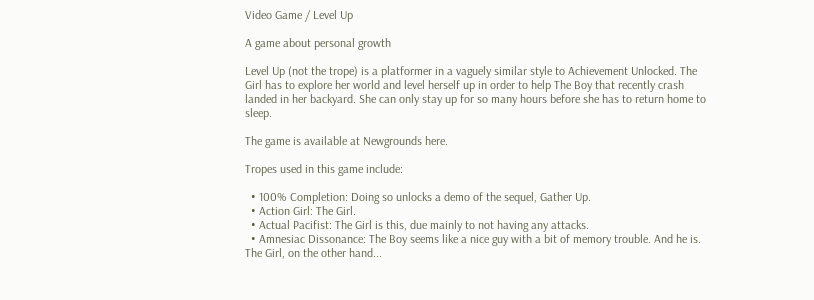Video Game / Level Up

A game about personal growth

Level Up (not the trope) is a platformer in a vaguely similar style to Achievement Unlocked. The Girl has to explore her world and level herself up in order to help The Boy that recently crash landed in her backyard. She can only stay up for so many hours before she has to return home to sleep.

The game is available at Newgrounds here.

Tropes used in this game include:

  • 100% Completion: Doing so unlocks a demo of the sequel, Gather Up.
  • Action Girl: The Girl.
  • Actual Pacifist: The Girl is this, due mainly to not having any attacks.
  • Amnesiac Dissonance: The Boy seems like a nice guy with a bit of memory trouble. And he is. The Girl, on the other hand...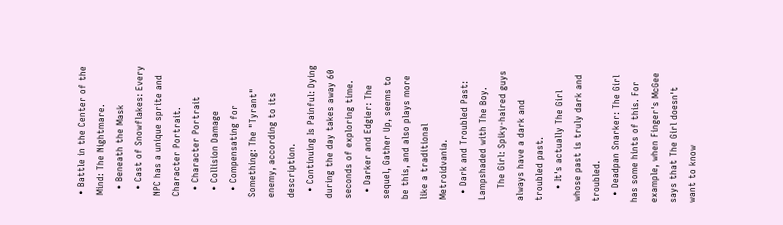• Battle in the Center of the Mind: The Nightmare.
  • Beneath the Mask
  • Cast of Snowflakes: Every NPC has a unique sprite and Character Portrait.
  • Character Portrait
  • Collision Damage
  • Compensating for Something: The "Tyrant" enemy, according to its description.
  • Continuing Is Painful: Dying during the day takes away 60 seconds of exploring time.
  • Darker and Edgier: The sequel, Gather Up, seems to be this, and also plays more like a traditional Metroidvania.
  • Dark and Troubled Past: Lampshaded with The Boy.
    The Girl: Spiky-haired guys always have a dark and troubled past.
    • It's actually The Girl whose past is truly dark and troubled.
  • Deadpan Snarker: The Girl has some hints of this. For example, when Finger's McGee says that The Girl doesn't want to know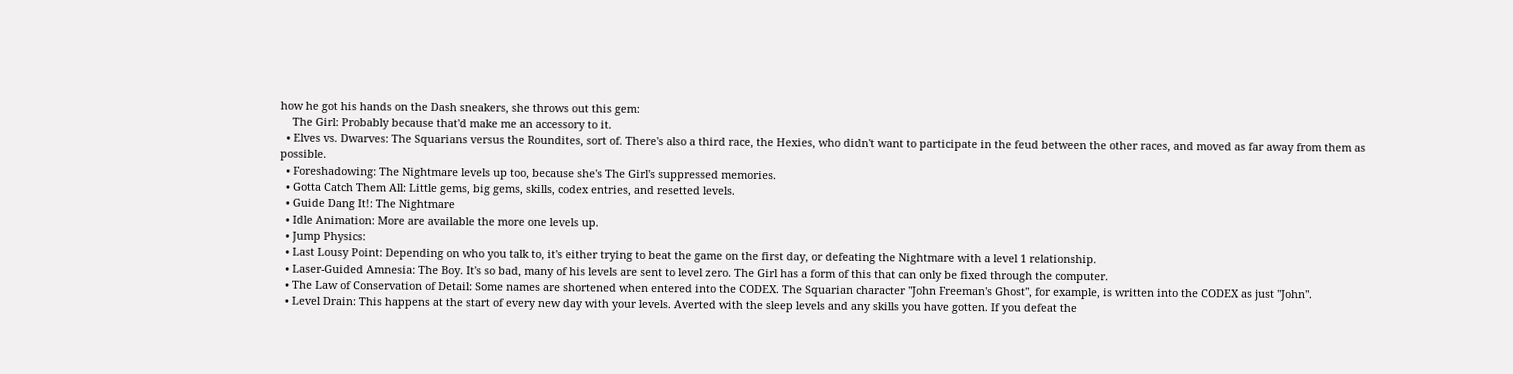how he got his hands on the Dash sneakers, she throws out this gem:
    The Girl: Probably because that'd make me an accessory to it.
  • Elves vs. Dwarves: The Squarians versus the Roundites, sort of. There's also a third race, the Hexies, who didn't want to participate in the feud between the other races, and moved as far away from them as possible.
  • Foreshadowing: The Nightmare levels up too, because she's The Girl's suppressed memories.
  • Gotta Catch Them All: Little gems, big gems, skills, codex entries, and resetted levels.
  • Guide Dang It!: The Nightmare
  • Idle Animation: More are available the more one levels up.
  • Jump Physics:
  • Last Lousy Point: Depending on who you talk to, it's either trying to beat the game on the first day, or defeating the Nightmare with a level 1 relationship.
  • Laser-Guided Amnesia: The Boy. It's so bad, many of his levels are sent to level zero. The Girl has a form of this that can only be fixed through the computer.
  • The Law of Conservation of Detail: Some names are shortened when entered into the CODEX. The Squarian character "John Freeman's Ghost", for example, is written into the CODEX as just "John".
  • Level Drain: This happens at the start of every new day with your levels. Averted with the sleep levels and any skills you have gotten. If you defeat the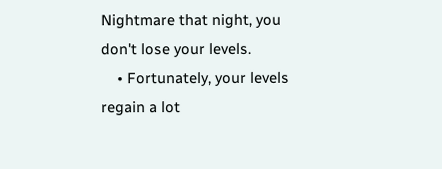Nightmare that night, you don't lose your levels.
    • Fortunately, your levels regain a lot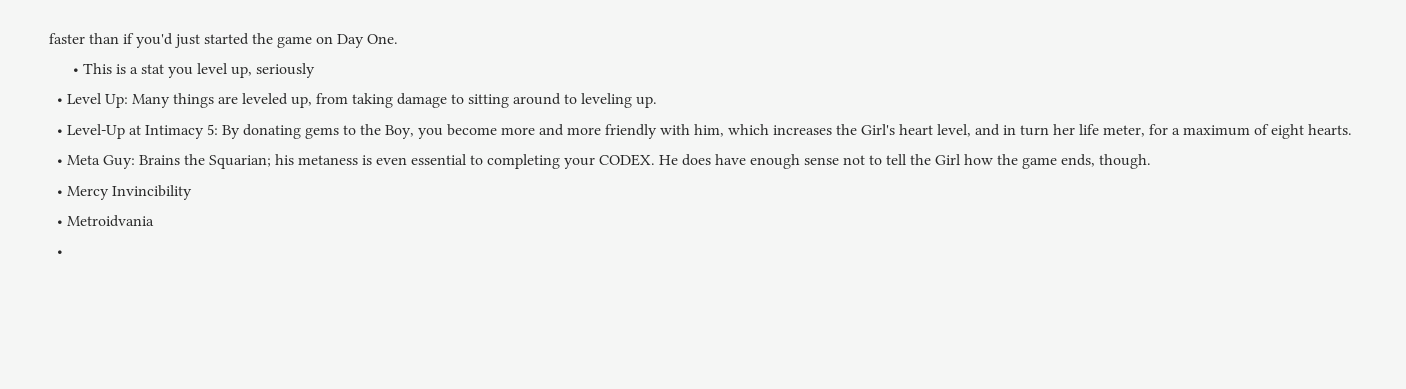faster than if you'd just started the game on Day One.
      • This is a stat you level up, seriously
  • Level Up: Many things are leveled up, from taking damage to sitting around to leveling up.
  • Level-Up at Intimacy 5: By donating gems to the Boy, you become more and more friendly with him, which increases the Girl's heart level, and in turn her life meter, for a maximum of eight hearts.
  • Meta Guy: Brains the Squarian; his metaness is even essential to completing your CODEX. He does have enough sense not to tell the Girl how the game ends, though.
  • Mercy Invincibility
  • Metroidvania
  •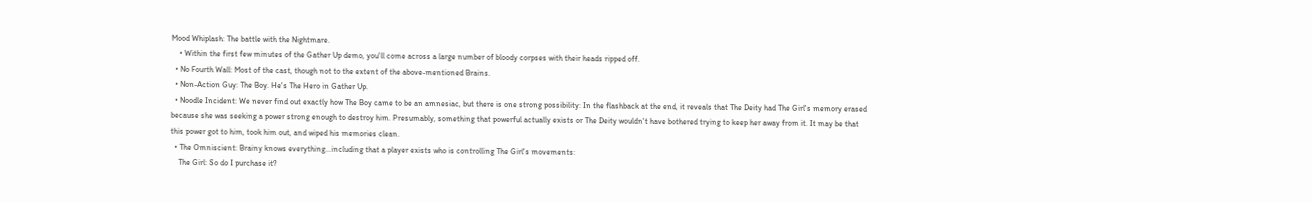Mood Whiplash: The battle with the Nightmare.
    • Within the first few minutes of the Gather Up demo, you'll come across a large number of bloody corpses with their heads ripped off.
  • No Fourth Wall: Most of the cast, though not to the extent of the above-mentioned Brains.
  • Non-Action Guy: The Boy. He's The Hero in Gather Up.
  • Noodle Incident: We never find out exactly how The Boy came to be an amnesiac, but there is one strong possibility: In the flashback at the end, it reveals that The Deity had The Girl's memory erased because she was seeking a power strong enough to destroy him. Presumably, something that powerful actually exists or The Deity wouldn't have bothered trying to keep her away from it. It may be that this power got to him, took him out, and wiped his memories clean.
  • The Omniscient: Brainy knows everything...including that a player exists who is controlling The Girl's movements:
    The Girl: So do I purchase it?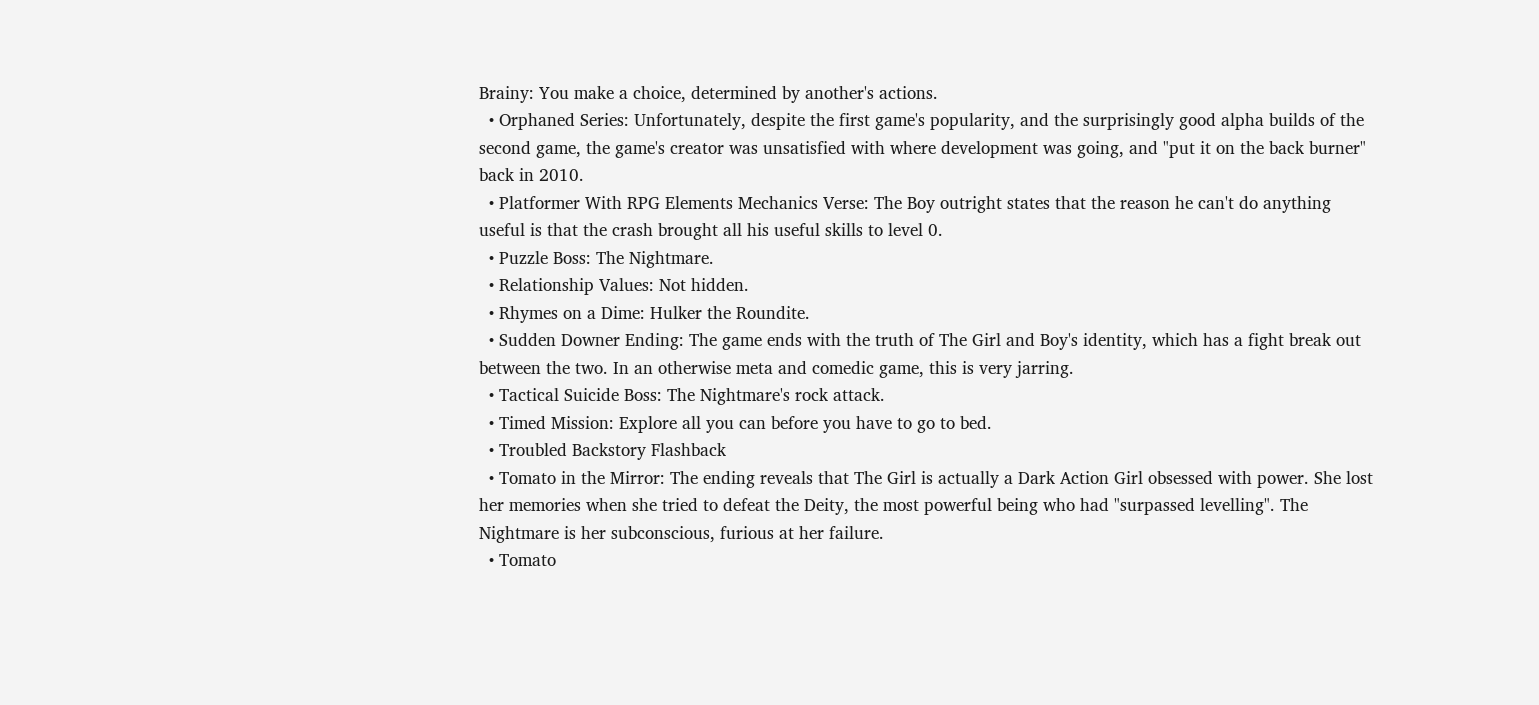Brainy: You make a choice, determined by another's actions.
  • Orphaned Series: Unfortunately, despite the first game's popularity, and the surprisingly good alpha builds of the second game, the game's creator was unsatisfied with where development was going, and "put it on the back burner" back in 2010.
  • Platformer With RPG Elements Mechanics Verse: The Boy outright states that the reason he can't do anything useful is that the crash brought all his useful skills to level 0.
  • Puzzle Boss: The Nightmare.
  • Relationship Values: Not hidden.
  • Rhymes on a Dime: Hulker the Roundite.
  • Sudden Downer Ending: The game ends with the truth of The Girl and Boy's identity, which has a fight break out between the two. In an otherwise meta and comedic game, this is very jarring.
  • Tactical Suicide Boss: The Nightmare's rock attack.
  • Timed Mission: Explore all you can before you have to go to bed.
  • Troubled Backstory Flashback
  • Tomato in the Mirror: The ending reveals that The Girl is actually a Dark Action Girl obsessed with power. She lost her memories when she tried to defeat the Deity, the most powerful being who had "surpassed levelling". The Nightmare is her subconscious, furious at her failure.
  • Tomato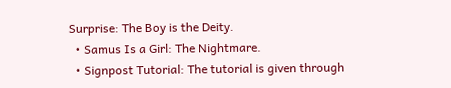Surprise: The Boy is the Deity.
  • Samus Is a Girl: The Nightmare.
  • Signpost Tutorial: The tutorial is given through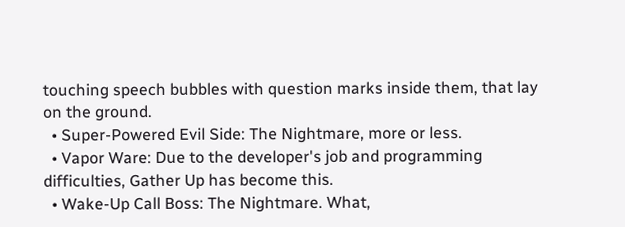touching speech bubbles with question marks inside them, that lay on the ground.
  • Super-Powered Evil Side: The Nightmare, more or less.
  • Vapor Ware: Due to the developer's job and programming difficulties, Gather Up has become this.
  • Wake-Up Call Boss: The Nightmare. What,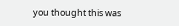you thought this was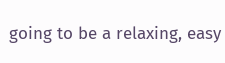going to be a relaxing, easy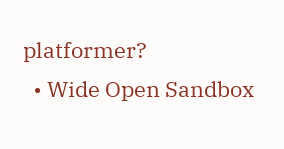platformer?
  • Wide Open Sandbox